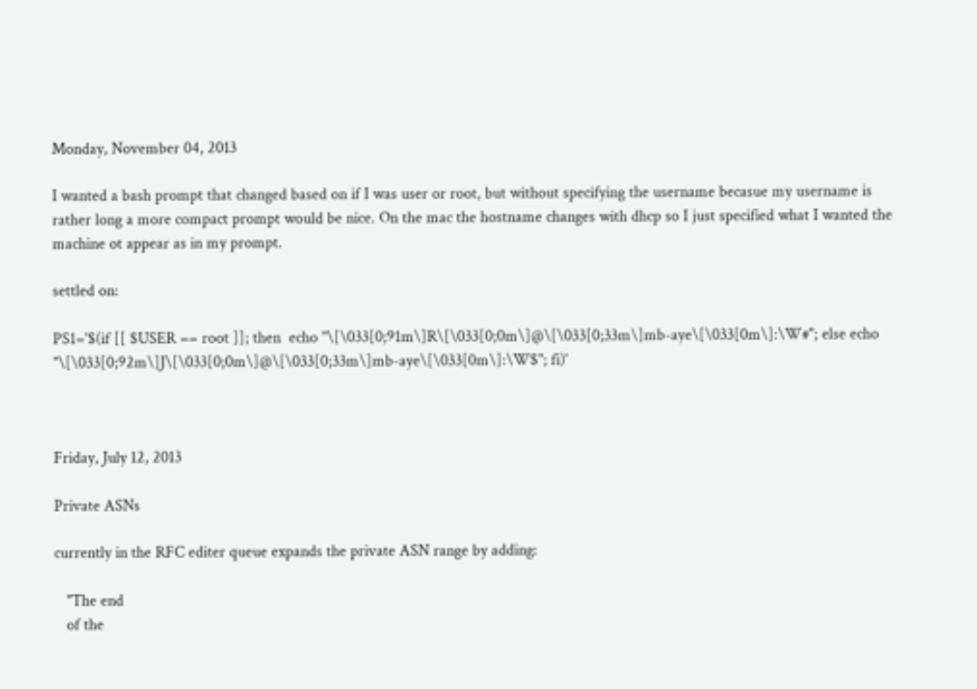Monday, November 04, 2013

I wanted a bash prompt that changed based on if I was user or root, but without specifying the username becasue my username is rather long a more compact prompt would be nice. On the mac the hostname changes with dhcp so I just specified what I wanted the machine ot appear as in my prompt.

settled on:

PS1='$(if [[ $USER == root ]]; then  echo "\[\033[0;91m\]R\[\033[0;0m\]@\[\033[0;33m\]mb-aye\[\033[0m\]:\W#"; else echo "\[\033[0;92m\]J\[\033[0;0m\]@\[\033[0;33m\]mb-aye\[\033[0m\]:\W$"; fi)'



Friday, July 12, 2013

Private ASNs

currently in the RFC editer queue expands the private ASN range by adding:

   "The end
   of the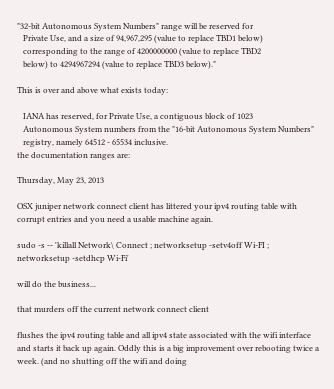"32-bit Autonomous System Numbers" range will be reserved for
   Private Use, and a size of 94,967,295 (value to replace TBD1 below)
   corresponding to the range of 4200000000 (value to replace TBD2
   below) to 4294967294 (value to replace TBD3 below)."

This is over and above what exists today:

   IANA has reserved, for Private Use, a contiguous block of 1023
   Autonomous System numbers from the "16-bit Autonomous System Numbers"
   registry, namely 64512 - 65534 inclusive.
the documentation ranges are:

Thursday, May 23, 2013

OSX juniper network connect client has littered your ipv4 routing table with corrupt entries and you need a usable machine again.

sudo -s -- 'killall Network\ Connect ; networksetup -setv4off Wi-FI ; networksetup -setdhcp Wi-Fi'

will do the business...

that murders off the current network connect client

flushes the ipv4 routing table and all ipv4 state associated with the wifi interface and starts it back up again. Oddly this is a big improvement over rebooting twice a week. (and no shutting off the wifi and doing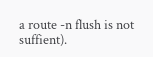a route -n flush is not suffient).